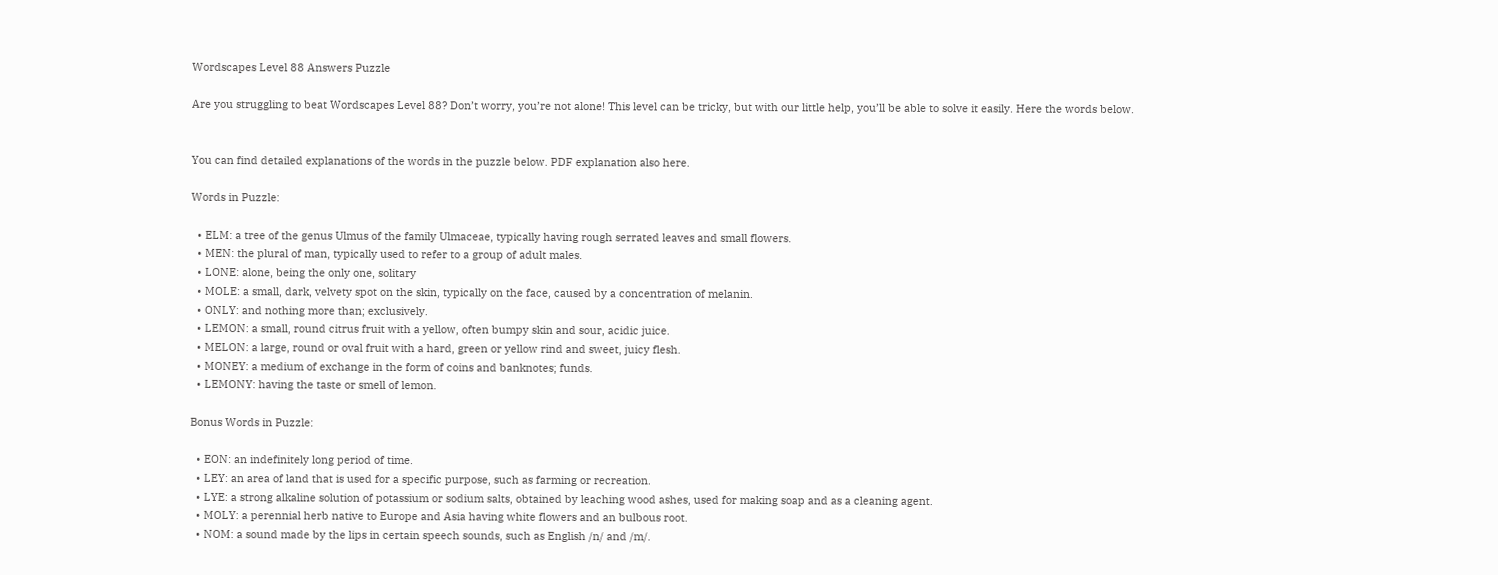Wordscapes Level 88 Answers Puzzle

Are you struggling to beat Wordscapes Level 88? Don’t worry, you’re not alone! This level can be tricky, but with our little help, you’ll be able to solve it easily. Here the words below.


You can find detailed explanations of the words in the puzzle below. PDF explanation also here.

Words in Puzzle:

  • ELM: a tree of the genus Ulmus of the family Ulmaceae, typically having rough serrated leaves and small flowers.
  • MEN: the plural of man, typically used to refer to a group of adult males.
  • LONE: alone, being the only one, solitary
  • MOLE: a small, dark, velvety spot on the skin, typically on the face, caused by a concentration of melanin.
  • ONLY: and nothing more than; exclusively.
  • LEMON: a small, round citrus fruit with a yellow, often bumpy skin and sour, acidic juice.
  • MELON: a large, round or oval fruit with a hard, green or yellow rind and sweet, juicy flesh.
  • MONEY: a medium of exchange in the form of coins and banknotes; funds.
  • LEMONY: having the taste or smell of lemon.

Bonus Words in Puzzle:

  • EON: an indefinitely long period of time.
  • LEY: an area of land that is used for a specific purpose, such as farming or recreation.
  • LYE: a strong alkaline solution of potassium or sodium salts, obtained by leaching wood ashes, used for making soap and as a cleaning agent.
  • MOLY: a perennial herb native to Europe and Asia having white flowers and an bulbous root.
  • NOM: a sound made by the lips in certain speech sounds, such as English /n/ and /m/.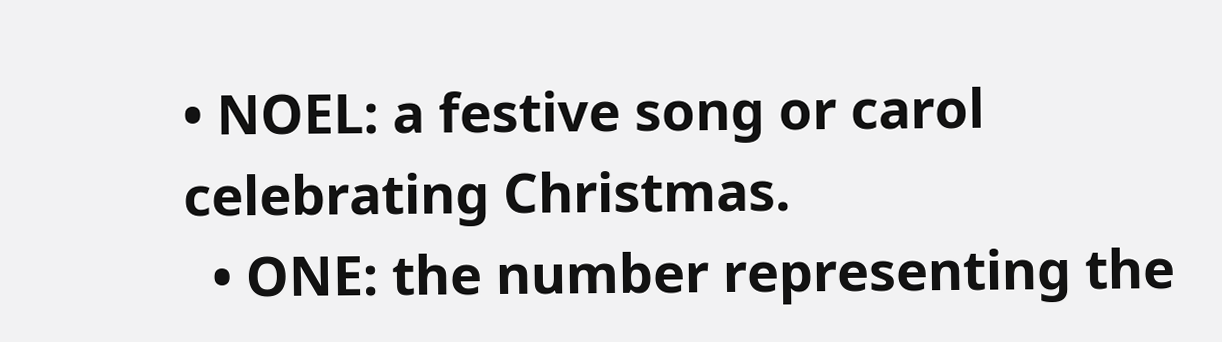• NOEL: a festive song or carol celebrating Christmas.
  • ONE: the number representing the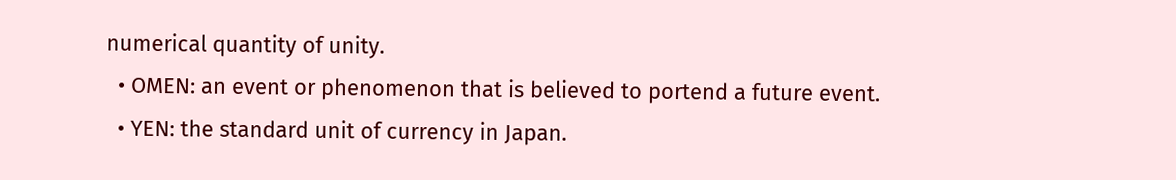numerical quantity of unity.
  • OMEN: an event or phenomenon that is believed to portend a future event.
  • YEN: the standard unit of currency in Japan.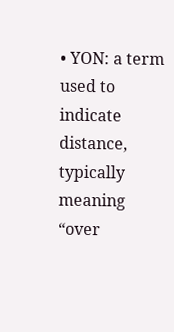• YON: a term used to indicate distance, typically meaning “over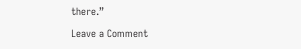there.”

Leave a Comment